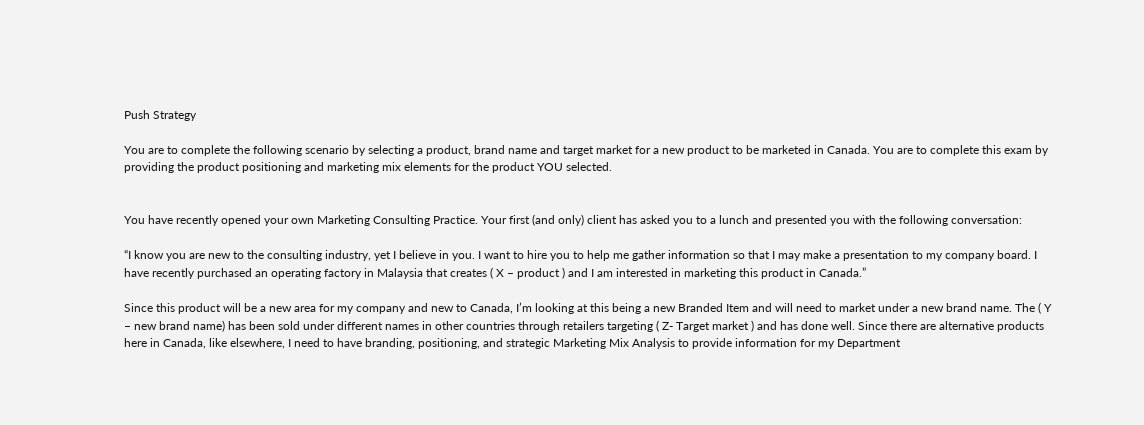Push Strategy

You are to complete the following scenario by selecting a product, brand name and target market for a new product to be marketed in Canada. You are to complete this exam by providing the product positioning and marketing mix elements for the product YOU selected.


You have recently opened your own Marketing Consulting Practice. Your first (and only) client has asked you to a lunch and presented you with the following conversation:

“I know you are new to the consulting industry, yet I believe in you. I want to hire you to help me gather information so that I may make a presentation to my company board. I have recently purchased an operating factory in Malaysia that creates ( X – product ) and I am interested in marketing this product in Canada.”

Since this product will be a new area for my company and new to Canada, I’m looking at this being a new Branded Item and will need to market under a new brand name. The ( Y – new brand name) has been sold under different names in other countries through retailers targeting ( Z- Target market ) and has done well. Since there are alternative products here in Canada, like elsewhere, I need to have branding, positioning, and strategic Marketing Mix Analysis to provide information for my Department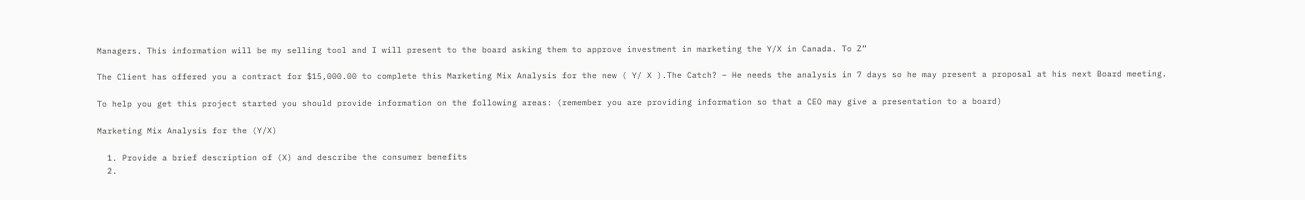Managers. This information will be my selling tool and I will present to the board asking them to approve investment in marketing the Y/X in Canada. To Z”

The Client has offered you a contract for $15,000.00 to complete this Marketing Mix Analysis for the new ( Y/ X ).The Catch? – He needs the analysis in 7 days so he may present a proposal at his next Board meeting.

To help you get this project started you should provide information on the following areas: (remember you are providing information so that a CEO may give a presentation to a board)

Marketing Mix Analysis for the (Y/X)

  1. Provide a brief description of (X) and describe the consumer benefits
  2.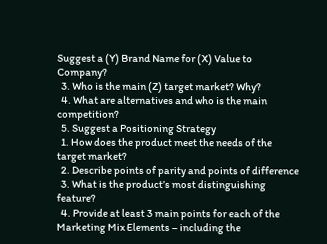Suggest a (Y) Brand Name for (X) Value to Company?
  3. Who is the main (Z) target market? Why?
  4. What are alternatives and who is the main competition?
  5. Suggest a Positioning Strategy
  1. How does the product meet the needs of the target market?
  2. Describe points of parity and points of difference
  3. What is the product’s most distinguishing feature?
  4. Provide at least 3 main points for each of the Marketing Mix Elements – including the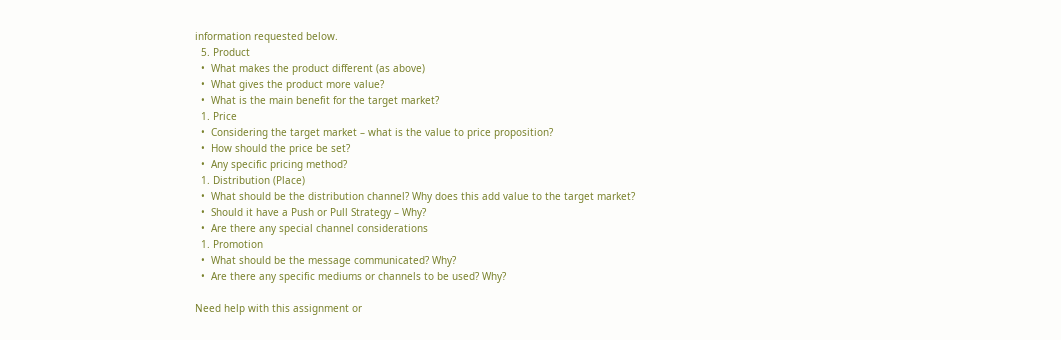information requested below.
  5. Product
  •  What makes the product different (as above)
  •  What gives the product more value?
  •  What is the main benefit for the target market?
  1. Price
  •  Considering the target market – what is the value to price proposition?
  •  How should the price be set?
  •  Any specific pricing method?
  1. Distribution (Place)
  •  What should be the distribution channel? Why does this add value to the target market?
  •  Should it have a Push or Pull Strategy – Why?
  •  Are there any special channel considerations
  1. Promotion
  •  What should be the message communicated? Why?
  •  Are there any specific mediums or channels to be used? Why?

Need help with this assignment or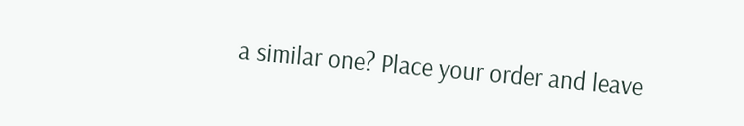a similar one? Place your order and leave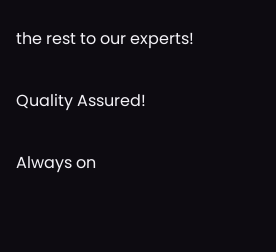the rest to our experts!

Quality Assured!

Always on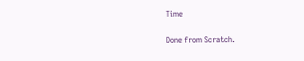Time

Done from Scratch.